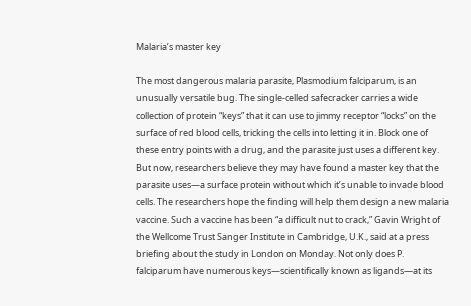Malaria’s master key

The most dangerous malaria parasite, Plasmodium falciparum, is an unusually versatile bug. The single-celled safecracker carries a wide collection of protein “keys” that it can use to jimmy receptor “locks” on the surface of red blood cells, tricking the cells into letting it in. Block one of these entry points with a drug, and the parasite just uses a different key. But now, researchers believe they may have found a master key that the parasite uses—a surface protein without which it’s unable to invade blood cells. The researchers hope the finding will help them design a new malaria vaccine. Such a vaccine has been “a difficult nut to crack,” Gavin Wright of the Wellcome Trust Sanger Institute in Cambridge, U.K., said at a press briefing about the study in London on Monday. Not only does P. falciparum have numerous keys—scientifically known as ligands—at its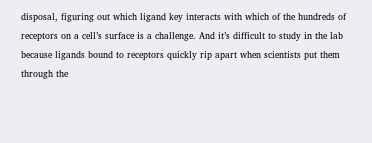disposal, figuring out which ligand key interacts with which of the hundreds of receptors on a cell’s surface is a challenge. And it’s difficult to study in the lab because ligands bound to receptors quickly rip apart when scientists put them through the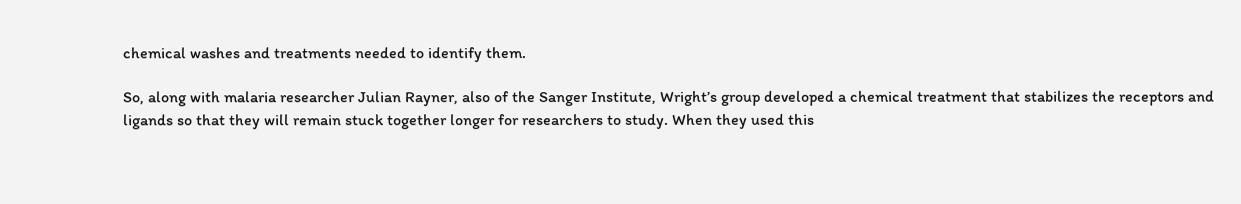chemical washes and treatments needed to identify them.

So, along with malaria researcher Julian Rayner, also of the Sanger Institute, Wright’s group developed a chemical treatment that stabilizes the receptors and ligands so that they will remain stuck together longer for researchers to study. When they used this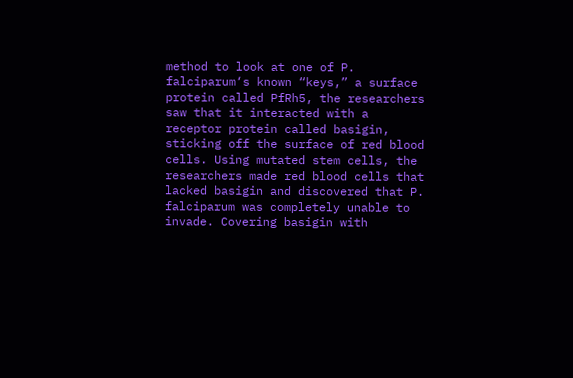method to look at one of P. falciparum‘s known “keys,” a surface protein called PfRh5, the researchers saw that it interacted with a receptor protein called basigin, sticking off the surface of red blood cells. Using mutated stem cells, the researchers made red blood cells that lacked basigin and discovered that P. falciparum was completely unable to invade. Covering basigin with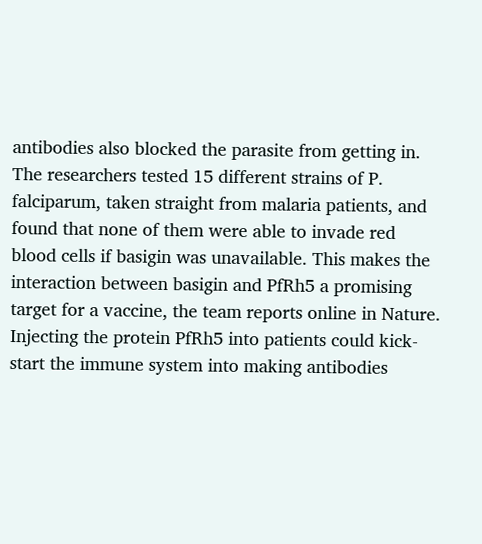antibodies also blocked the parasite from getting in. The researchers tested 15 different strains of P. falciparum, taken straight from malaria patients, and found that none of them were able to invade red blood cells if basigin was unavailable. This makes the interaction between basigin and PfRh5 a promising target for a vaccine, the team reports online in Nature. Injecting the protein PfRh5 into patients could kick-start the immune system into making antibodies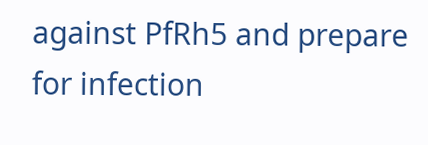against PfRh5 and prepare for infection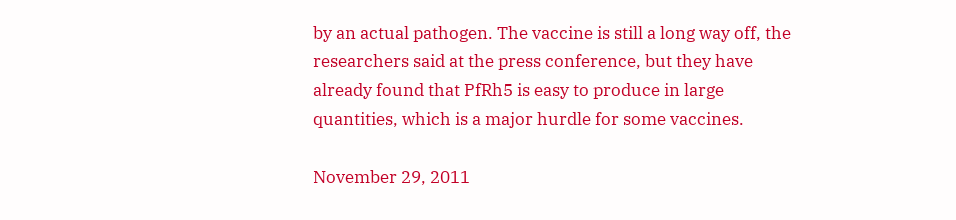by an actual pathogen. The vaccine is still a long way off, the researchers said at the press conference, but they have already found that PfRh5 is easy to produce in large quantities, which is a major hurdle for some vaccines.

November 29, 2011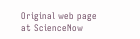Original web page at ScienceNow